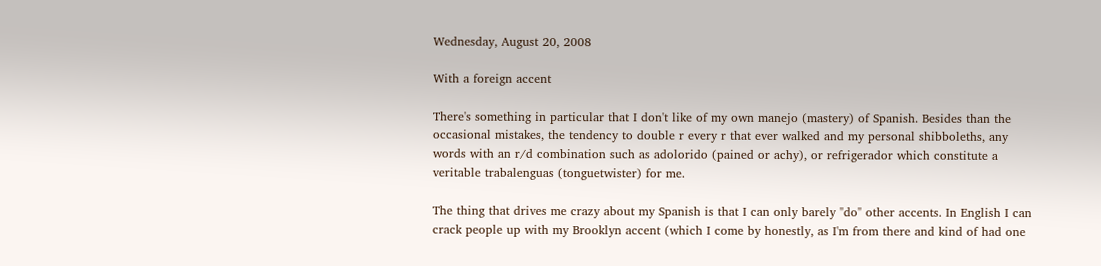Wednesday, August 20, 2008

With a foreign accent

There's something in particular that I don't like of my own manejo (mastery) of Spanish. Besides than the occasional mistakes, the tendency to double r every r that ever walked and my personal shibboleths, any words with an r/d combination such as adolorido (pained or achy), or refrigerador which constitute a veritable trabalenguas (tonguetwister) for me.

The thing that drives me crazy about my Spanish is that I can only barely "do" other accents. In English I can crack people up with my Brooklyn accent (which I come by honestly, as I'm from there and kind of had one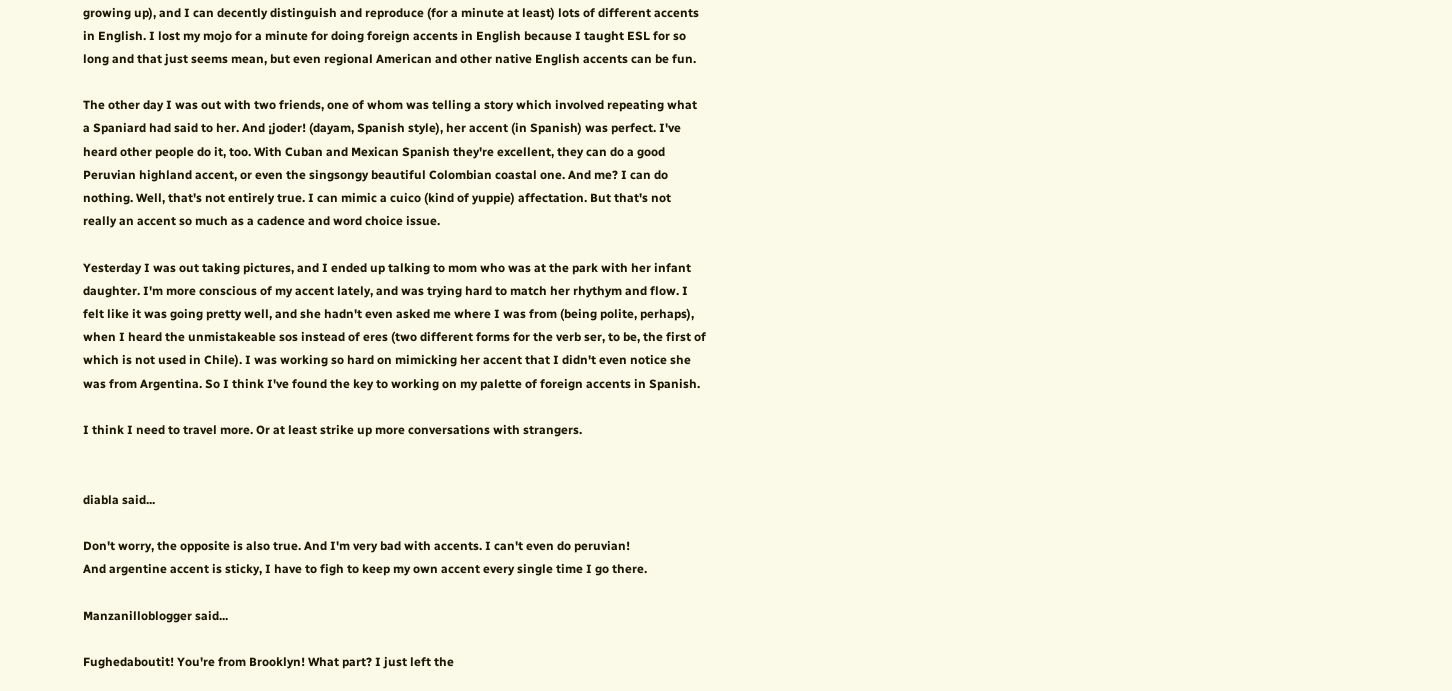growing up), and I can decently distinguish and reproduce (for a minute at least) lots of different accents in English. I lost my mojo for a minute for doing foreign accents in English because I taught ESL for so long and that just seems mean, but even regional American and other native English accents can be fun.

The other day I was out with two friends, one of whom was telling a story which involved repeating what a Spaniard had said to her. And ¡joder! (dayam, Spanish style), her accent (in Spanish) was perfect. I've heard other people do it, too. With Cuban and Mexican Spanish they're excellent, they can do a good Peruvian highland accent, or even the singsongy beautiful Colombian coastal one. And me? I can do nothing. Well, that's not entirely true. I can mimic a cuico (kind of yuppie) affectation. But that's not really an accent so much as a cadence and word choice issue.

Yesterday I was out taking pictures, and I ended up talking to mom who was at the park with her infant daughter. I'm more conscious of my accent lately, and was trying hard to match her rhythym and flow. I felt like it was going pretty well, and she hadn't even asked me where I was from (being polite, perhaps), when I heard the unmistakeable sos instead of eres (two different forms for the verb ser, to be, the first of which is not used in Chile). I was working so hard on mimicking her accent that I didn't even notice she was from Argentina. So I think I've found the key to working on my palette of foreign accents in Spanish.

I think I need to travel more. Or at least strike up more conversations with strangers.


diabla said...

Don't worry, the opposite is also true. And I'm very bad with accents. I can't even do peruvian!
And argentine accent is sticky, I have to figh to keep my own accent every single time I go there.

Manzanilloblogger said...

Fughedaboutit! You're from Brooklyn! What part? I just left the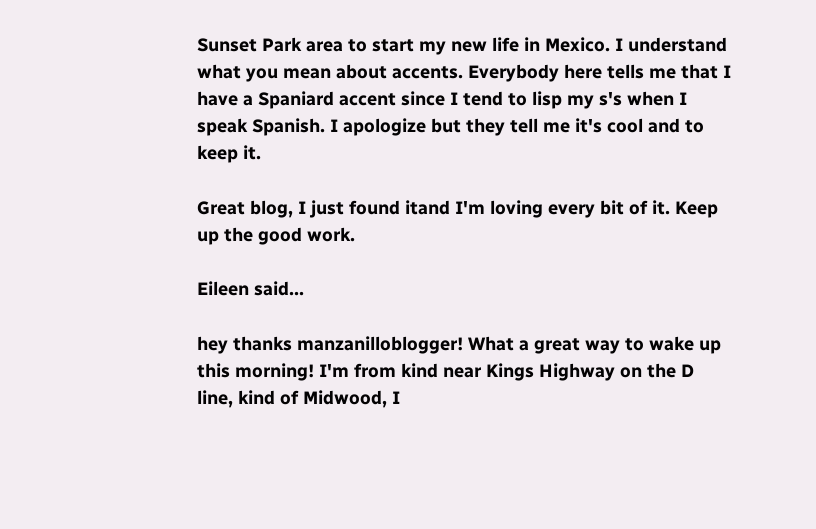Sunset Park area to start my new life in Mexico. I understand what you mean about accents. Everybody here tells me that I have a Spaniard accent since I tend to lisp my s's when I speak Spanish. I apologize but they tell me it's cool and to keep it.

Great blog, I just found itand I'm loving every bit of it. Keep up the good work.

Eileen said...

hey thanks manzanilloblogger! What a great way to wake up this morning! I'm from kind near Kings Highway on the D line, kind of Midwood, I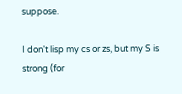suppose.

I don't lisp my cs or zs, but my S is strong (for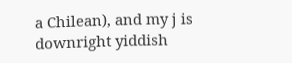a Chilean), and my j is downright yiddish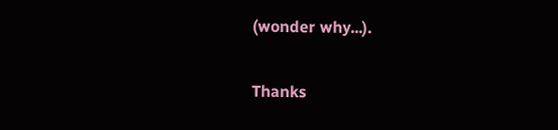(wonder why...).

Thanks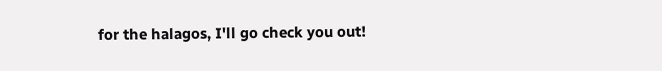for the halagos, I'll go check you out!